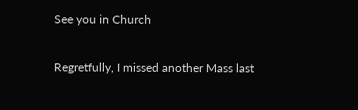See you in Church

Regretfully, I missed another Mass last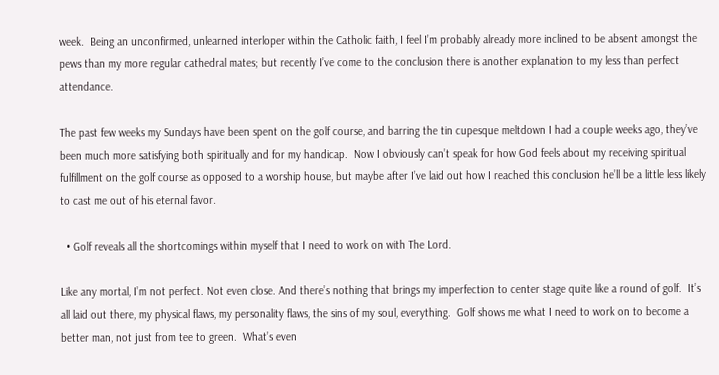week.  Being an unconfirmed, unlearned interloper within the Catholic faith, I feel I’m probably already more inclined to be absent amongst the pews than my more regular cathedral mates; but recently I’ve come to the conclusion there is another explanation to my less than perfect attendance.

The past few weeks my Sundays have been spent on the golf course, and barring the tin cupesque meltdown I had a couple weeks ago, they’ve been much more satisfying both spiritually and for my handicap.  Now I obviously can’t speak for how God feels about my receiving spiritual fulfillment on the golf course as opposed to a worship house, but maybe after I’ve laid out how I reached this conclusion he’ll be a little less likely to cast me out of his eternal favor.

  • Golf reveals all the shortcomings within myself that I need to work on with The Lord.

Like any mortal, I’m not perfect. Not even close. And there’s nothing that brings my imperfection to center stage quite like a round of golf.  It’s all laid out there, my physical flaws, my personality flaws, the sins of my soul, everything.  Golf shows me what I need to work on to become a better man, not just from tee to green.  What’s even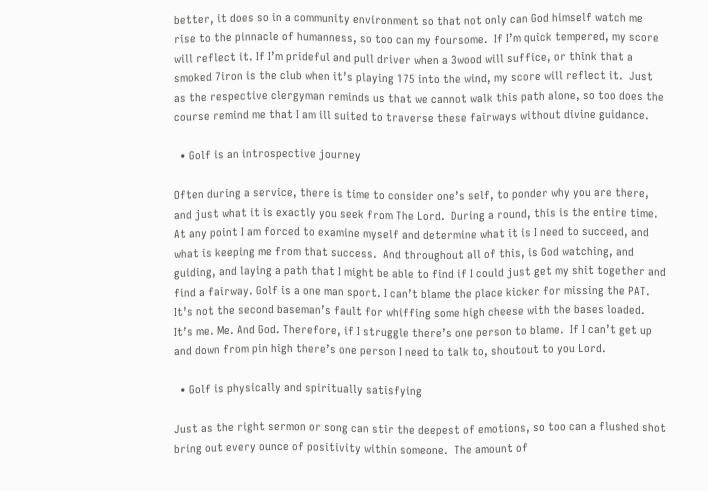better, it does so in a community environment so that not only can God himself watch me rise to the pinnacle of humanness, so too can my foursome.  If I’m quick tempered, my score will reflect it. If I’m prideful and pull driver when a 3wood will suffice, or think that a smoked 7iron is the club when it’s playing 175 into the wind, my score will reflect it.  Just as the respective clergyman reminds us that we cannot walk this path alone, so too does the course remind me that I am ill suited to traverse these fairways without divine guidance.

  • Golf is an introspective journey

Often during a service, there is time to consider one’s self, to ponder why you are there, and just what it is exactly you seek from The Lord.  During a round, this is the entire time.  At any point I am forced to examine myself and determine what it is I need to succeed, and what is keeping me from that success.  And throughout all of this, is God watching, and guiding, and laying a path that I might be able to find if I could just get my shit together and find a fairway. Golf is a one man sport. I can’t blame the place kicker for missing the PAT. It’s not the second baseman’s fault for whiffing some high cheese with the bases loaded. It’s me. Me. And God. Therefore, if I struggle there’s one person to blame.  If I can’t get up and down from pin high there’s one person I need to talk to, shoutout to you Lord.

  • Golf is physically and spiritually satisfying

Just as the right sermon or song can stir the deepest of emotions, so too can a flushed shot bring out every ounce of positivity within someone.  The amount of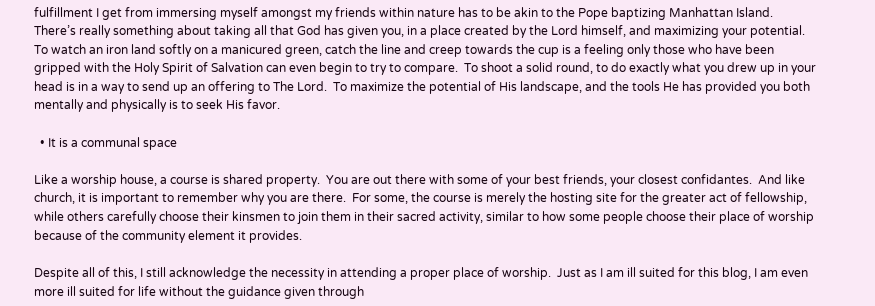fulfillment I get from immersing myself amongst my friends within nature has to be akin to the Pope baptizing Manhattan Island.  There’s really something about taking all that God has given you, in a place created by the Lord himself, and maximizing your potential.  To watch an iron land softly on a manicured green, catch the line and creep towards the cup is a feeling only those who have been gripped with the Holy Spirit of Salvation can even begin to try to compare.  To shoot a solid round, to do exactly what you drew up in your head is in a way to send up an offering to The Lord.  To maximize the potential of His landscape, and the tools He has provided you both mentally and physically is to seek His favor.

  • It is a communal space

Like a worship house, a course is shared property.  You are out there with some of your best friends, your closest confidantes.  And like church, it is important to remember why you are there.  For some, the course is merely the hosting site for the greater act of fellowship, while others carefully choose their kinsmen to join them in their sacred activity, similar to how some people choose their place of worship because of the community element it provides.

Despite all of this, I still acknowledge the necessity in attending a proper place of worship.  Just as I am ill suited for this blog, I am even more ill suited for life without the guidance given through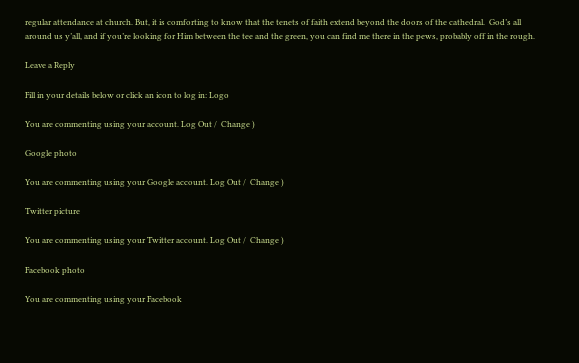regular attendance at church. But, it is comforting to know that the tenets of faith extend beyond the doors of the cathedral.  God’s all around us y’all, and if you’re looking for Him between the tee and the green, you can find me there in the pews, probably off in the rough.

Leave a Reply

Fill in your details below or click an icon to log in: Logo

You are commenting using your account. Log Out /  Change )

Google photo

You are commenting using your Google account. Log Out /  Change )

Twitter picture

You are commenting using your Twitter account. Log Out /  Change )

Facebook photo

You are commenting using your Facebook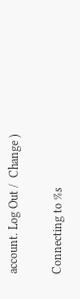account. Log Out /  Change )

Connecting to %s